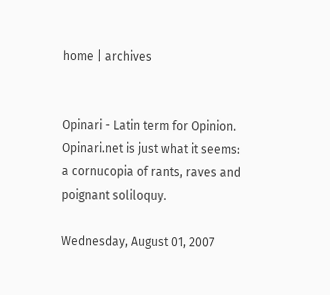home | archives


Opinari - Latin term for Opinion. Opinari.net is just what it seems: a cornucopia of rants, raves and poignant soliloquy.

Wednesday, August 01, 2007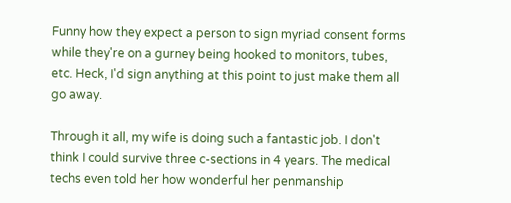Funny how they expect a person to sign myriad consent forms while they're on a gurney being hooked to monitors, tubes, etc. Heck, I'd sign anything at this point to just make them all go away.

Through it all, my wife is doing such a fantastic job. I don't think I could survive three c-sections in 4 years. The medical techs even told her how wonderful her penmanship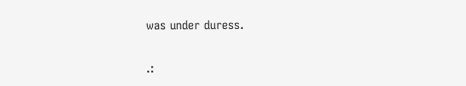was under duress.

.: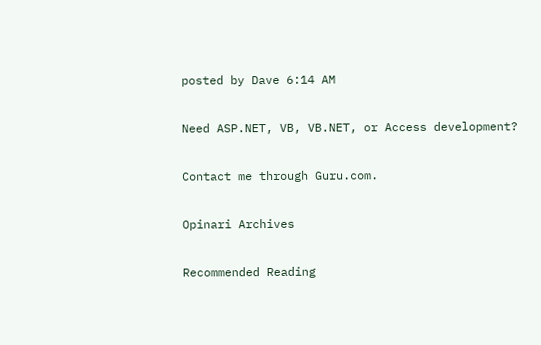posted by Dave 6:14 AM

Need ASP.NET, VB, VB.NET, or Access development?

Contact me through Guru.com.

Opinari Archives

Recommended Reading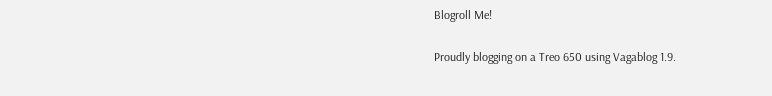Blogroll Me!

Proudly blogging on a Treo 650 using Vagablog 1.9.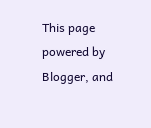This page powered by Blogger, and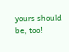yours should be, too!